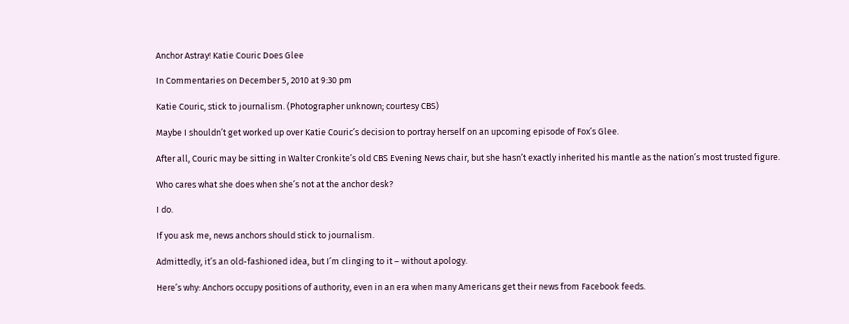Anchor Astray! Katie Couric Does Glee

In Commentaries on December 5, 2010 at 9:30 pm

Katie Couric, stick to journalism. (Photographer unknown; courtesy CBS)

Maybe I shouldn’t get worked up over Katie Couric’s decision to portray herself on an upcoming episode of Fox’s Glee.

After all, Couric may be sitting in Walter Cronkite’s old CBS Evening News chair, but she hasn’t exactly inherited his mantle as the nation’s most trusted figure.

Who cares what she does when she’s not at the anchor desk?

I do.

If you ask me, news anchors should stick to journalism.

Admittedly, it’s an old-fashioned idea, but I’m clinging to it – without apology.

Here’s why: Anchors occupy positions of authority, even in an era when many Americans get their news from Facebook feeds.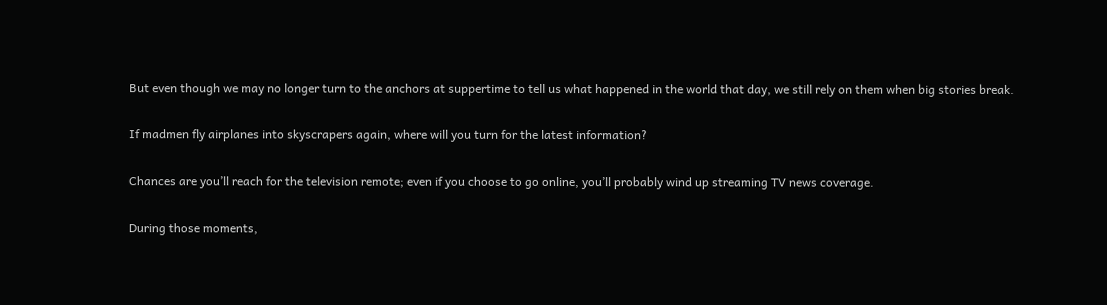But even though we may no longer turn to the anchors at suppertime to tell us what happened in the world that day, we still rely on them when big stories break.

If madmen fly airplanes into skyscrapers again, where will you turn for the latest information?

Chances are you’ll reach for the television remote; even if you choose to go online, you’ll probably wind up streaming TV news coverage.

During those moments,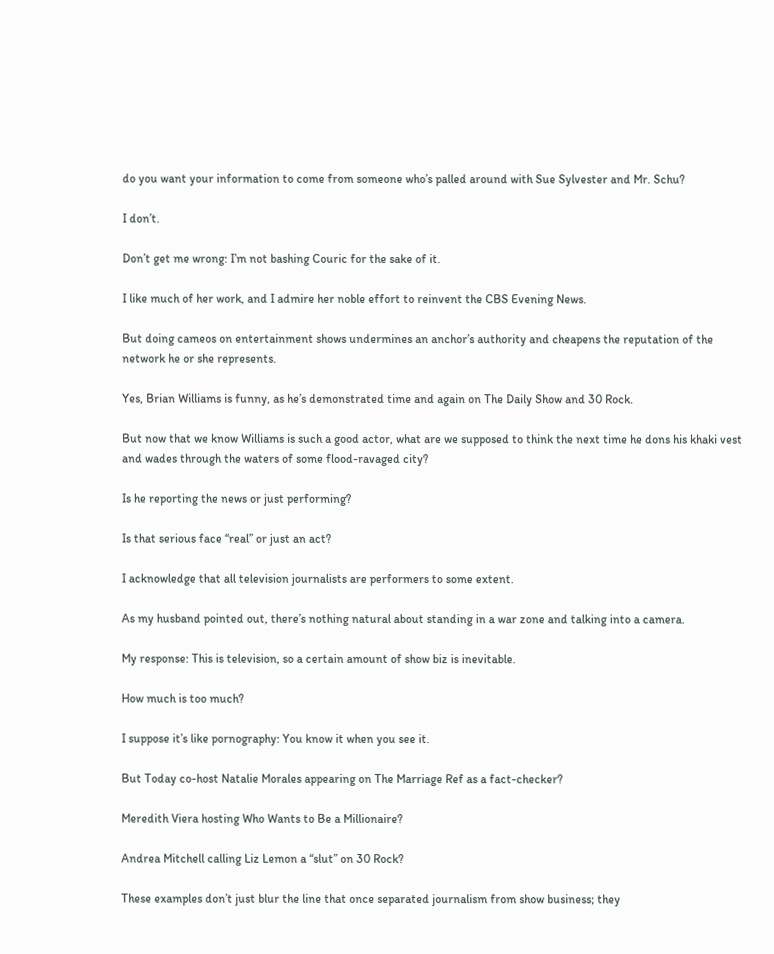do you want your information to come from someone who’s palled around with Sue Sylvester and Mr. Schu?

I don’t.

Don’t get me wrong: I’m not bashing Couric for the sake of it.

I like much of her work, and I admire her noble effort to reinvent the CBS Evening News.

But doing cameos on entertainment shows undermines an anchor’s authority and cheapens the reputation of the network he or she represents.

Yes, Brian Williams is funny, as he’s demonstrated time and again on The Daily Show and 30 Rock.

But now that we know Williams is such a good actor, what are we supposed to think the next time he dons his khaki vest and wades through the waters of some flood-ravaged city?

Is he reporting the news or just performing?

Is that serious face “real” or just an act?

I acknowledge that all television journalists are performers to some extent.

As my husband pointed out, there’s nothing natural about standing in a war zone and talking into a camera.

My response: This is television, so a certain amount of show biz is inevitable.

How much is too much?

I suppose it’s like pornography: You know it when you see it.

But Today co-host Natalie Morales appearing on The Marriage Ref as a fact-checker?

Meredith Viera hosting Who Wants to Be a Millionaire?

Andrea Mitchell calling Liz Lemon a “slut” on 30 Rock?

These examples don’t just blur the line that once separated journalism from show business; they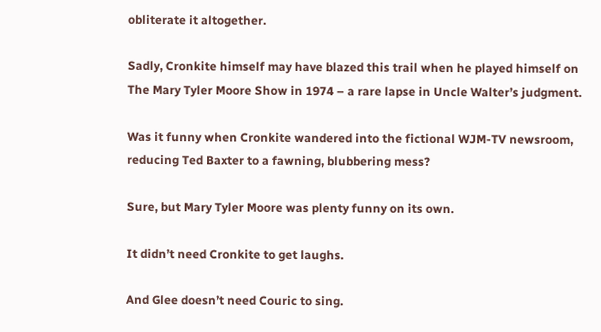obliterate it altogether.

Sadly, Cronkite himself may have blazed this trail when he played himself on The Mary Tyler Moore Show in 1974 – a rare lapse in Uncle Walter’s judgment.

Was it funny when Cronkite wandered into the fictional WJM-TV newsroom, reducing Ted Baxter to a fawning, blubbering mess?

Sure, but Mary Tyler Moore was plenty funny on its own.

It didn’t need Cronkite to get laughs.

And Glee doesn’t need Couric to sing.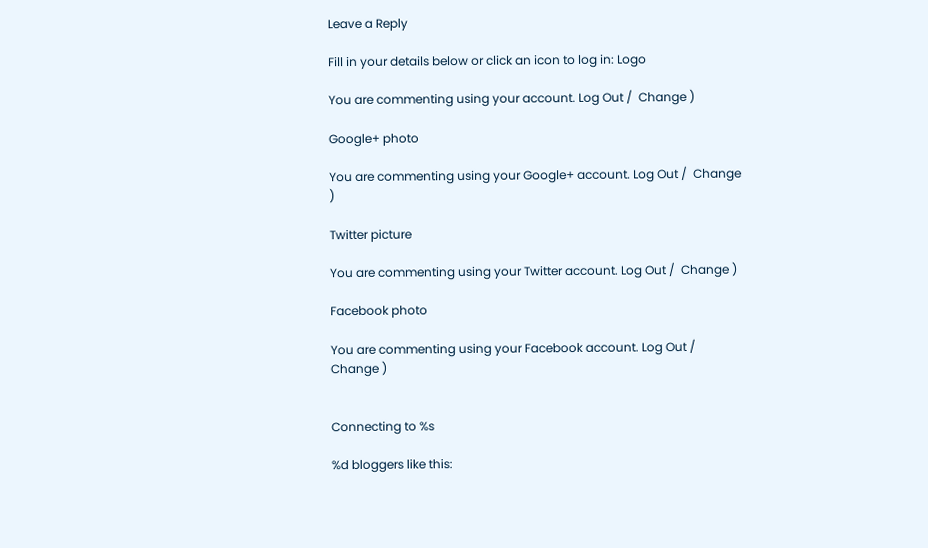Leave a Reply

Fill in your details below or click an icon to log in: Logo

You are commenting using your account. Log Out /  Change )

Google+ photo

You are commenting using your Google+ account. Log Out /  Change )

Twitter picture

You are commenting using your Twitter account. Log Out /  Change )

Facebook photo

You are commenting using your Facebook account. Log Out /  Change )


Connecting to %s

%d bloggers like this: